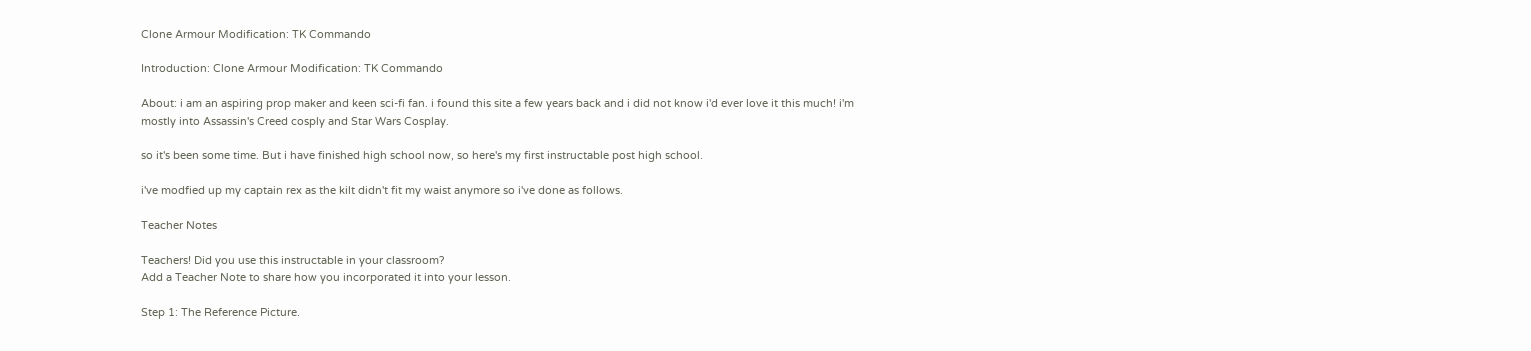Clone Armour Modification: TK Commando

Introduction: Clone Armour Modification: TK Commando

About: i am an aspiring prop maker and keen sci-fi fan. i found this site a few years back and i did not know i'd ever love it this much! i'm mostly into Assassin's Creed cosply and Star Wars Cosplay.

so it's been some time. But i have finished high school now, so here's my first instructable post high school.

i've modfied up my captain rex as the kilt didn't fit my waist anymore so i've done as follows.

Teacher Notes

Teachers! Did you use this instructable in your classroom?
Add a Teacher Note to share how you incorporated it into your lesson.

Step 1: The Reference Picture.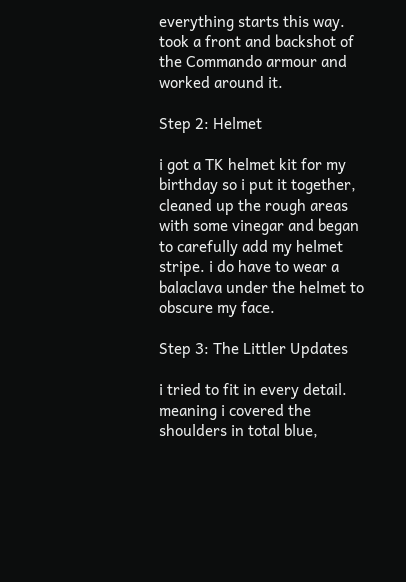everything starts this way. took a front and backshot of the Commando armour and worked around it.

Step 2: Helmet

i got a TK helmet kit for my birthday so i put it together, cleaned up the rough areas with some vinegar and began to carefully add my helmet stripe. i do have to wear a balaclava under the helmet to obscure my face.

Step 3: The Littler Updates

i tried to fit in every detail. meaning i covered the shoulders in total blue,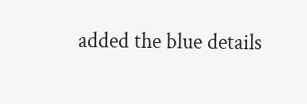added the blue details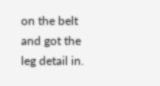on the belt and got the leg detail in.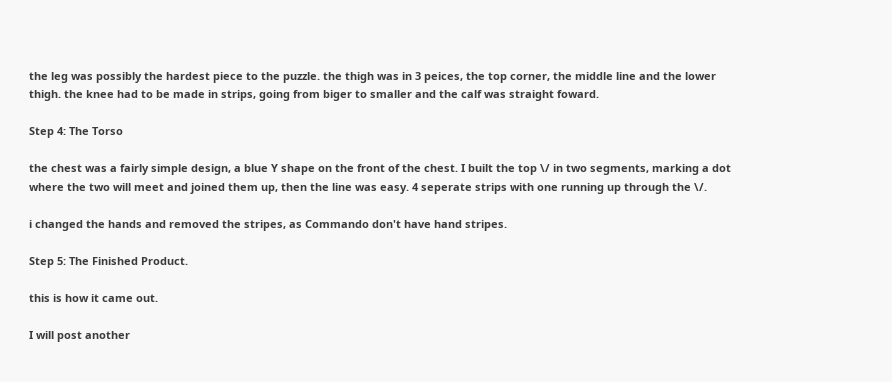the leg was possibly the hardest piece to the puzzle. the thigh was in 3 peices, the top corner, the middle line and the lower thigh. the knee had to be made in strips, going from biger to smaller and the calf was straight foward.

Step 4: The Torso

the chest was a fairly simple design, a blue Y shape on the front of the chest. I built the top \/ in two segments, marking a dot where the two will meet and joined them up, then the line was easy. 4 seperate strips with one running up through the \/.

i changed the hands and removed the stripes, as Commando don't have hand stripes.

Step 5: The Finished Product.

this is how it came out.

I will post another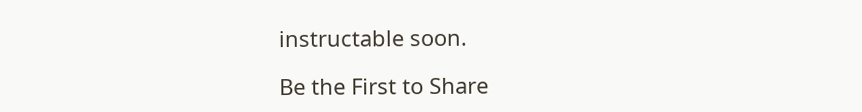instructable soon.

Be the First to Share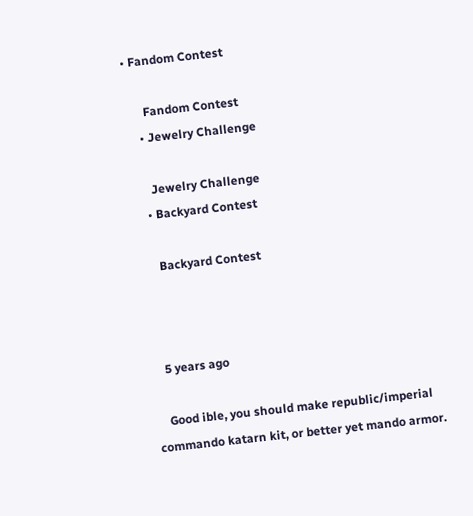• Fandom Contest

      Fandom Contest
    • Jewelry Challenge

      Jewelry Challenge
    • Backyard Contest

      Backyard Contest



    5 years ago

    Good ible, you should make republic/imperial commando katarn kit, or better yet mando armor.